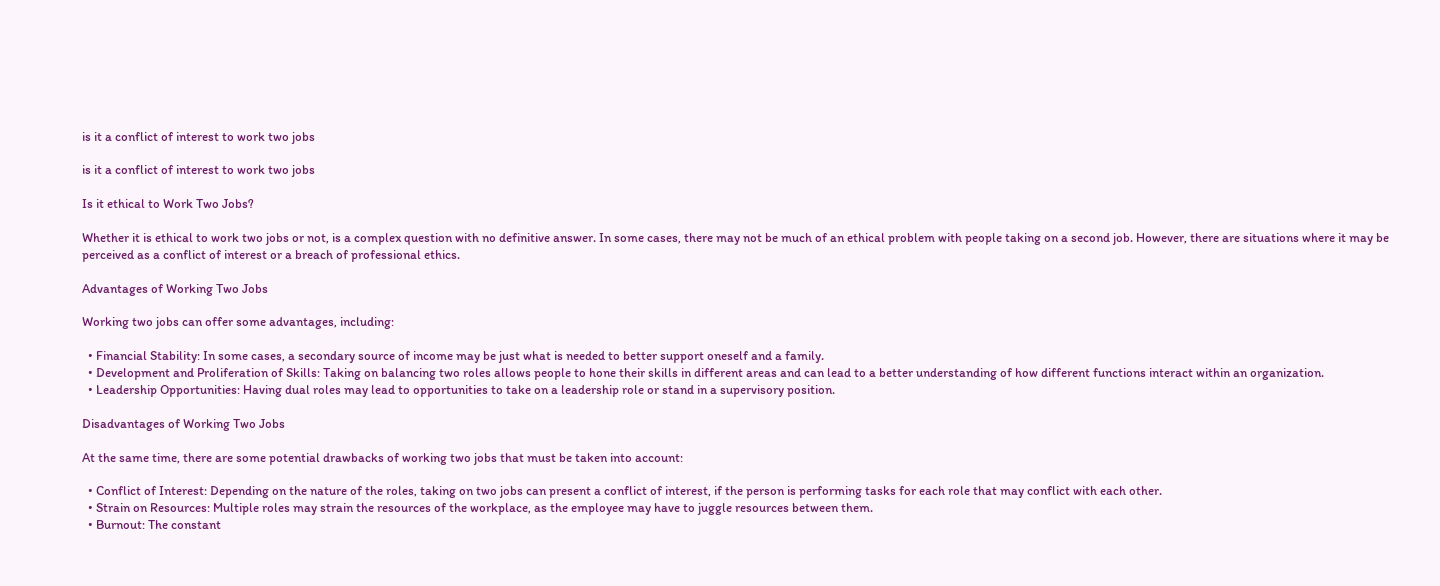is it a conflict of interest to work two jobs

is it a conflict of interest to work two jobs

Is it ethical to Work Two Jobs?

Whether it is ethical to work two jobs or not, is a complex question with no definitive answer. In some cases, there may not be much of an ethical problem with people taking on a second job. However, there are situations where it may be perceived as a conflict of interest or a breach of professional ethics.

Advantages of Working Two Jobs

Working two jobs can offer some advantages, including:

  • Financial Stability: In some cases, a secondary source of income may be just what is needed to better support oneself and a family.
  • Development and Proliferation of Skills: Taking on balancing two roles allows people to hone their skills in different areas and can lead to a better understanding of how different functions interact within an organization.
  • Leadership Opportunities: Having dual roles may lead to opportunities to take on a leadership role or stand in a supervisory position.

Disadvantages of Working Two Jobs

At the same time, there are some potential drawbacks of working two jobs that must be taken into account:

  • Conflict of Interest: Depending on the nature of the roles, taking on two jobs can present a conflict of interest, if the person is performing tasks for each role that may conflict with each other.
  • Strain on Resources: Multiple roles may strain the resources of the workplace, as the employee may have to juggle resources between them.
  • Burnout: The constant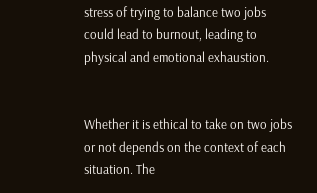stress of trying to balance two jobs could lead to burnout, leading to physical and emotional exhaustion.


Whether it is ethical to take on two jobs or not depends on the context of each situation. The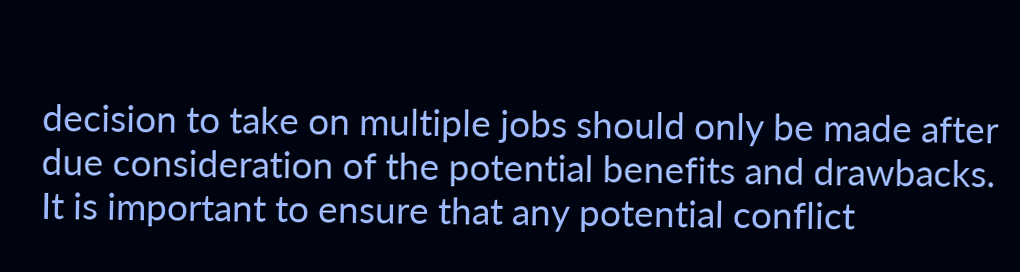decision to take on multiple jobs should only be made after due consideration of the potential benefits and drawbacks. It is important to ensure that any potential conflict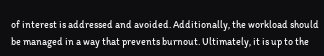of interest is addressed and avoided. Additionally, the workload should be managed in a way that prevents burnout. Ultimately, it is up to the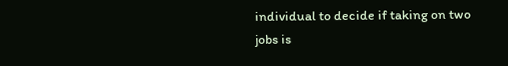individual to decide if taking on two jobs is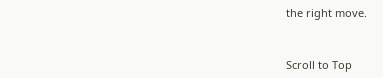the right move.


Scroll to Top